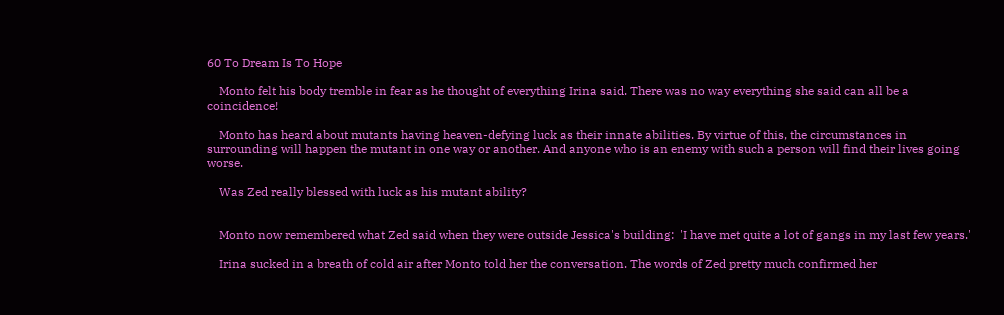60 To Dream Is To Hope

    Monto felt his body tremble in fear as he thought of everything Irina said. There was no way everything she said can all be a coincidence!

    Monto has heard about mutants having heaven-defying luck as their innate abilities. By virtue of this, the circumstances in surrounding will happen the mutant in one way or another. And anyone who is an enemy with such a person will find their lives going worse.

    Was Zed really blessed with luck as his mutant ability?


    Monto now remembered what Zed said when they were outside Jessica's building:  'I have met quite a lot of gangs in my last few years.'

    Irina sucked in a breath of cold air after Monto told her the conversation. The words of Zed pretty much confirmed her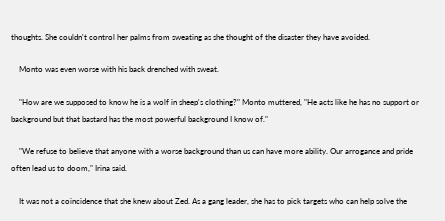thoughts. She couldn't control her palms from sweating as she thought of the disaster they have avoided.

    Monto was even worse with his back drenched with sweat.

    "How are we supposed to know he is a wolf in sheep's clothing?" Monto muttered, "He acts like he has no support or background but that bastard has the most powerful background I know of."

    "We refuse to believe that anyone with a worse background than us can have more ability. Our arrogance and pride often lead us to doom," Irina said.

    It was not a coincidence that she knew about Zed. As a gang leader, she has to pick targets who can help solve the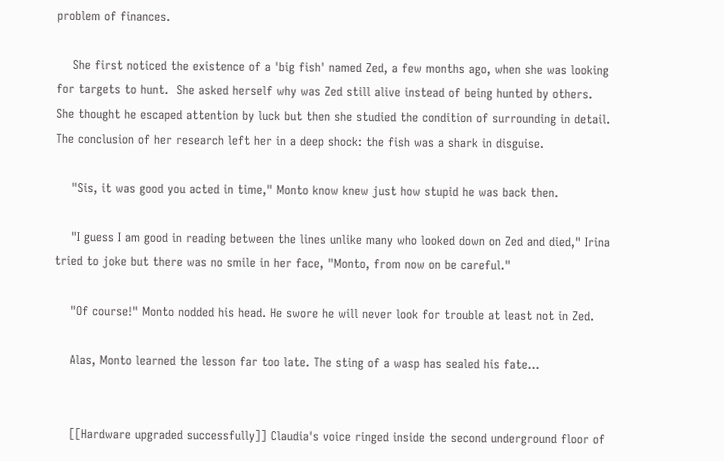problem of finances.

    She first noticed the existence of a 'big fish' named Zed, a few months ago, when she was looking for targets to hunt.  She asked herself why was Zed still alive instead of being hunted by others. She thought he escaped attention by luck but then she studied the condition of surrounding in detail. The conclusion of her research left her in a deep shock: the fish was a shark in disguise.

    "Sis, it was good you acted in time," Monto know knew just how stupid he was back then.

    "I guess I am good in reading between the lines unlike many who looked down on Zed and died," Irina tried to joke but there was no smile in her face, "Monto, from now on be careful."

    "Of course!" Monto nodded his head. He swore he will never look for trouble at least not in Zed.

    Alas, Monto learned the lesson far too late. The sting of a wasp has sealed his fate...


    [[Hardware upgraded successfully]] Claudia's voice ringed inside the second underground floor of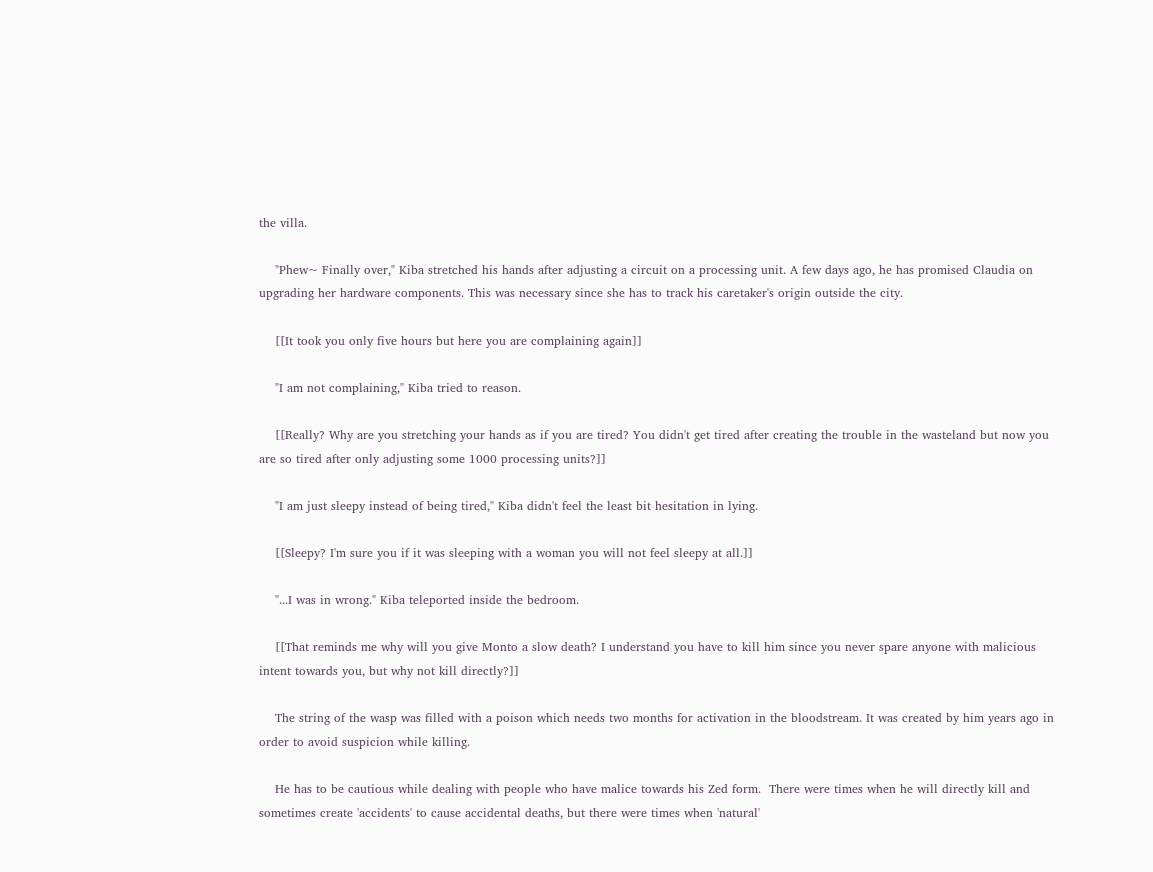the villa.

    "Phew~ Finally over," Kiba stretched his hands after adjusting a circuit on a processing unit. A few days ago, he has promised Claudia on upgrading her hardware components. This was necessary since she has to track his caretaker's origin outside the city.

    [[It took you only five hours but here you are complaining again]]

    "I am not complaining," Kiba tried to reason.

    [[Really? Why are you stretching your hands as if you are tired? You didn't get tired after creating the trouble in the wasteland but now you are so tired after only adjusting some 1000 processing units?]]

    "I am just sleepy instead of being tired," Kiba didn't feel the least bit hesitation in lying.

    [[Sleepy? I'm sure you if it was sleeping with a woman you will not feel sleepy at all.]]

    "...I was in wrong." Kiba teleported inside the bedroom.

    [[That reminds me why will you give Monto a slow death? I understand you have to kill him since you never spare anyone with malicious intent towards you, but why not kill directly?]]

    The string of the wasp was filled with a poison which needs two months for activation in the bloodstream. It was created by him years ago in order to avoid suspicion while killing.

    He has to be cautious while dealing with people who have malice towards his Zed form.  There were times when he will directly kill and sometimes create 'accidents' to cause accidental deaths, but there were times when 'natural'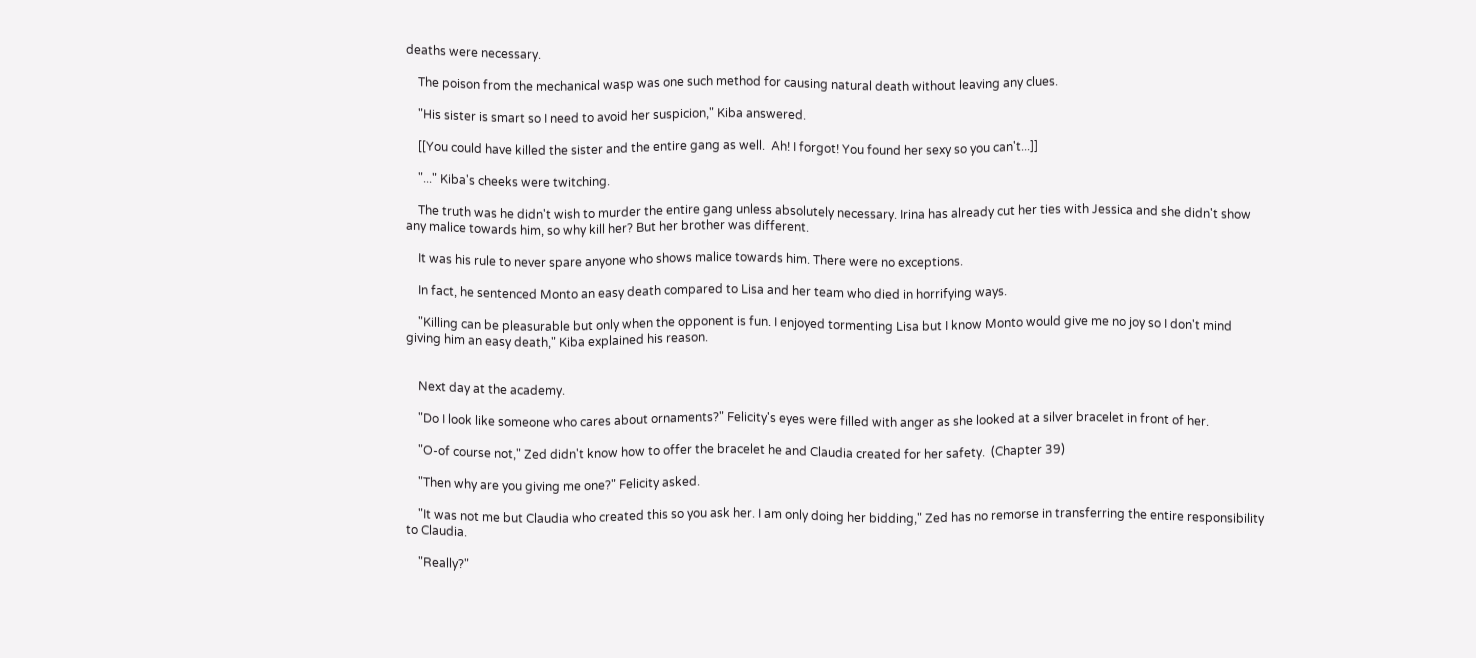deaths were necessary.

    The poison from the mechanical wasp was one such method for causing natural death without leaving any clues.

    "His sister is smart so I need to avoid her suspicion," Kiba answered.

    [[You could have killed the sister and the entire gang as well.  Ah! I forgot! You found her sexy so you can't...]]

    "..." Kiba's cheeks were twitching.

    The truth was he didn't wish to murder the entire gang unless absolutely necessary. Irina has already cut her ties with Jessica and she didn't show any malice towards him, so why kill her? But her brother was different.

    It was his rule to never spare anyone who shows malice towards him. There were no exceptions.

    In fact, he sentenced Monto an easy death compared to Lisa and her team who died in horrifying ways.

    "Killing can be pleasurable but only when the opponent is fun. I enjoyed tormenting Lisa but I know Monto would give me no joy so I don't mind giving him an easy death," Kiba explained his reason.


    Next day at the academy.

    "Do I look like someone who cares about ornaments?" Felicity's eyes were filled with anger as she looked at a silver bracelet in front of her.

    "O-of course not," Zed didn't know how to offer the bracelet he and Claudia created for her safety.  (Chapter 39)

    "Then why are you giving me one?" Felicity asked.

    "It was not me but Claudia who created this so you ask her. I am only doing her bidding," Zed has no remorse in transferring the entire responsibility to Claudia.

    "Really?"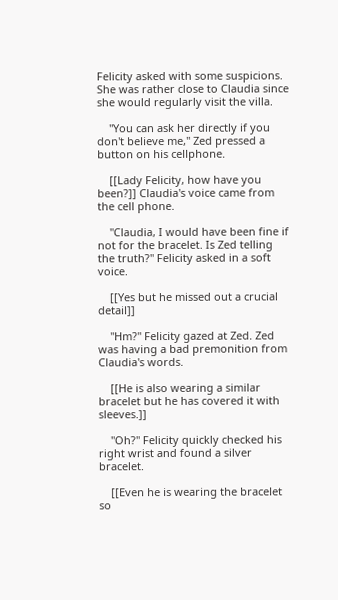Felicity asked with some suspicions. She was rather close to Claudia since she would regularly visit the villa.

    "You can ask her directly if you don't believe me," Zed pressed a button on his cellphone.

    [[Lady Felicity, how have you been?]] Claudia's voice came from the cell phone.

    "Claudia, I would have been fine if not for the bracelet. Is Zed telling the truth?" Felicity asked in a soft voice.

    [[Yes but he missed out a crucial detail]]

    "Hm?" Felicity gazed at Zed. Zed was having a bad premonition from Claudia's words.

    [[He is also wearing a similar bracelet but he has covered it with sleeves.]]

    "Oh?" Felicity quickly checked his right wrist and found a silver bracelet.

    [[Even he is wearing the bracelet so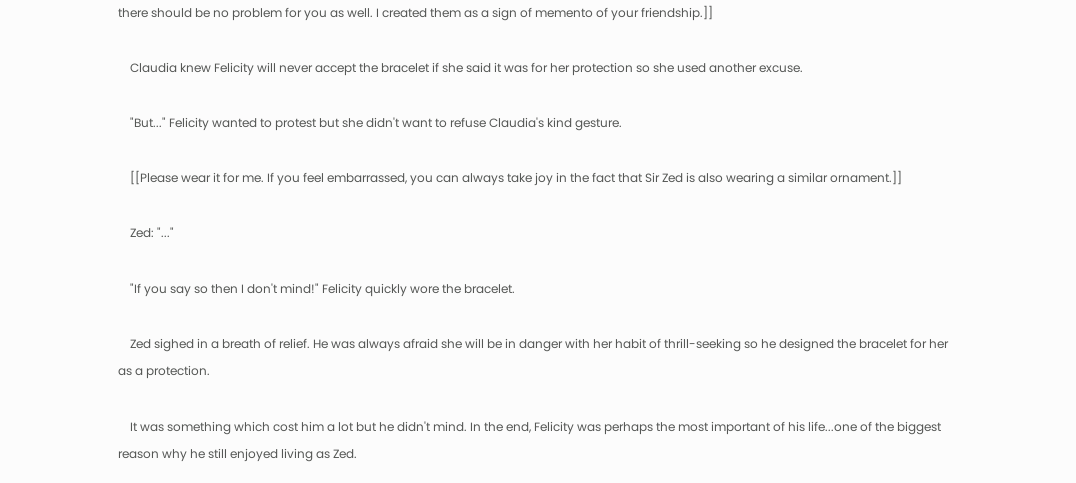there should be no problem for you as well. I created them as a sign of memento of your friendship.]]

    Claudia knew Felicity will never accept the bracelet if she said it was for her protection so she used another excuse.

    "But..." Felicity wanted to protest but she didn't want to refuse Claudia's kind gesture.

    [[Please wear it for me. If you feel embarrassed, you can always take joy in the fact that Sir Zed is also wearing a similar ornament.]]

    Zed: "..."

    "If you say so then I don't mind!" Felicity quickly wore the bracelet.

    Zed sighed in a breath of relief. He was always afraid she will be in danger with her habit of thrill-seeking so he designed the bracelet for her as a protection.

    It was something which cost him a lot but he didn't mind. In the end, Felicity was perhaps the most important of his life...one of the biggest reason why he still enjoyed living as Zed.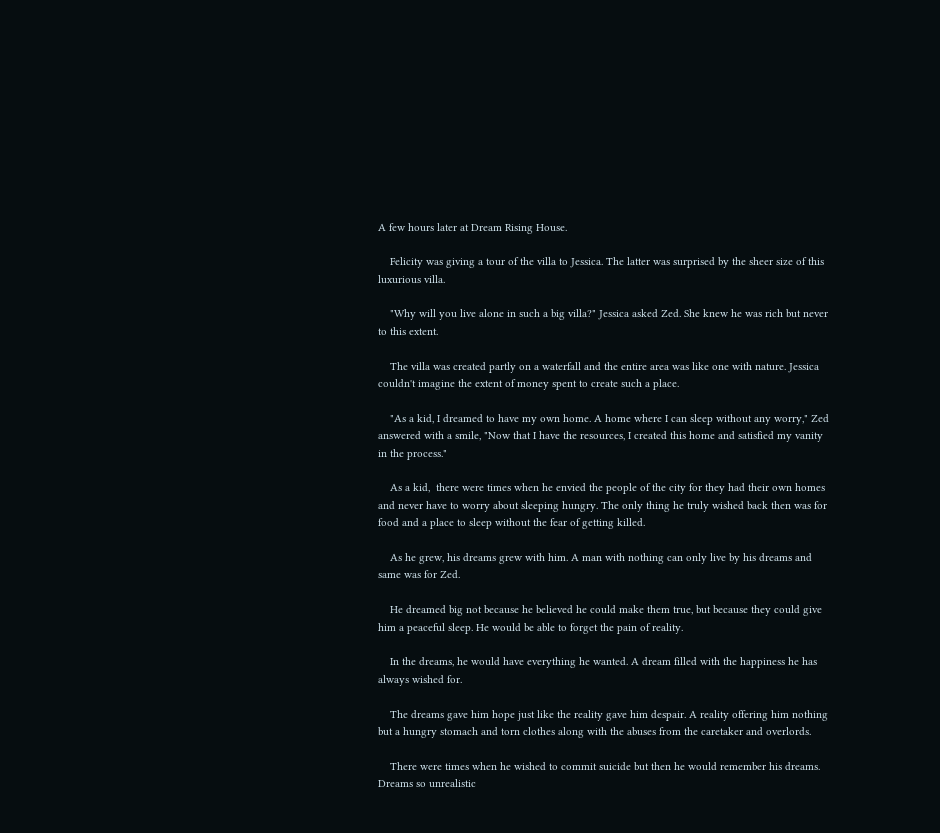A few hours later at Dream Rising House.

    Felicity was giving a tour of the villa to Jessica. The latter was surprised by the sheer size of this luxurious villa.

    "Why will you live alone in such a big villa?" Jessica asked Zed. She knew he was rich but never to this extent.

    The villa was created partly on a waterfall and the entire area was like one with nature. Jessica couldn't imagine the extent of money spent to create such a place.

    "As a kid, I dreamed to have my own home. A home where I can sleep without any worry," Zed answered with a smile, "Now that I have the resources, I created this home and satisfied my vanity in the process."

    As a kid,  there were times when he envied the people of the city for they had their own homes and never have to worry about sleeping hungry. The only thing he truly wished back then was for food and a place to sleep without the fear of getting killed.

    As he grew, his dreams grew with him. A man with nothing can only live by his dreams and same was for Zed.

    He dreamed big not because he believed he could make them true, but because they could give him a peaceful sleep. He would be able to forget the pain of reality.

    In the dreams, he would have everything he wanted. A dream filled with the happiness he has always wished for.

    The dreams gave him hope just like the reality gave him despair. A reality offering him nothing but a hungry stomach and torn clothes along with the abuses from the caretaker and overlords.

    There were times when he wished to commit suicide but then he would remember his dreams. Dreams so unrealistic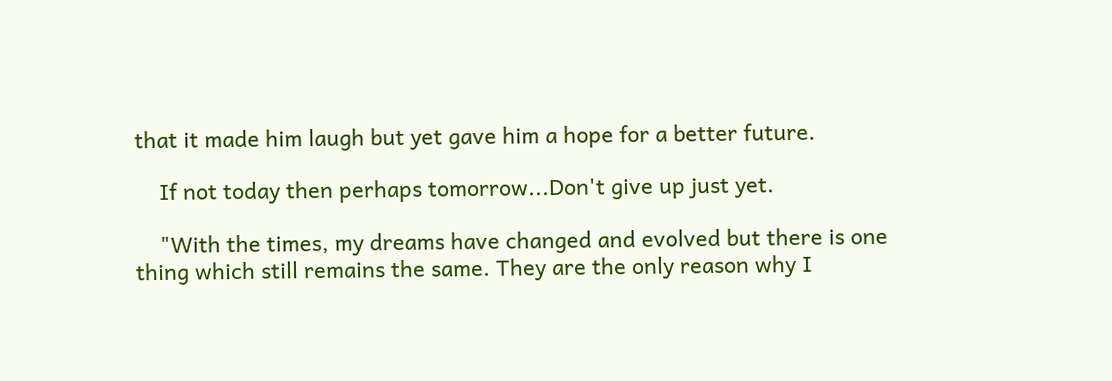that it made him laugh but yet gave him a hope for a better future.

    If not today then perhaps tomorrow...Don't give up just yet.

    "With the times, my dreams have changed and evolved but there is one thing which still remains the same. They are the only reason why I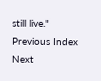still live."
Previous Index Next